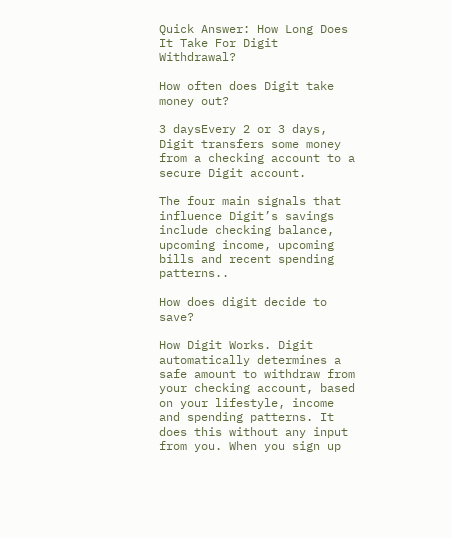Quick Answer: How Long Does It Take For Digit Withdrawal?

How often does Digit take money out?

3 daysEvery 2 or 3 days, Digit transfers some money from a checking account to a secure Digit account.

The four main signals that influence Digit’s savings include checking balance, upcoming income, upcoming bills and recent spending patterns..

How does digit decide to save?

How Digit Works. Digit automatically determines a safe amount to withdraw from your checking account, based on your lifestyle, income and spending patterns. It does this without any input from you. When you sign up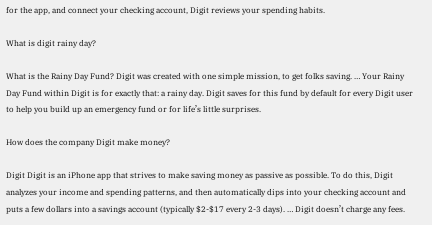for the app, and connect your checking account, Digit reviews your spending habits.

What is digit rainy day?

What is the Rainy Day Fund? Digit was created with one simple mission, to get folks saving. … Your Rainy Day Fund within Digit is for exactly that: a rainy day. Digit saves for this fund by default for every Digit user to help you build up an emergency fund or for life’s little surprises.

How does the company Digit make money?

Digit Digit is an iPhone app that strives to make saving money as passive as possible. To do this, Digit analyzes your income and spending patterns, and then automatically dips into your checking account and puts a few dollars into a savings account (typically $2-$17 every 2-3 days). … Digit doesn’t charge any fees.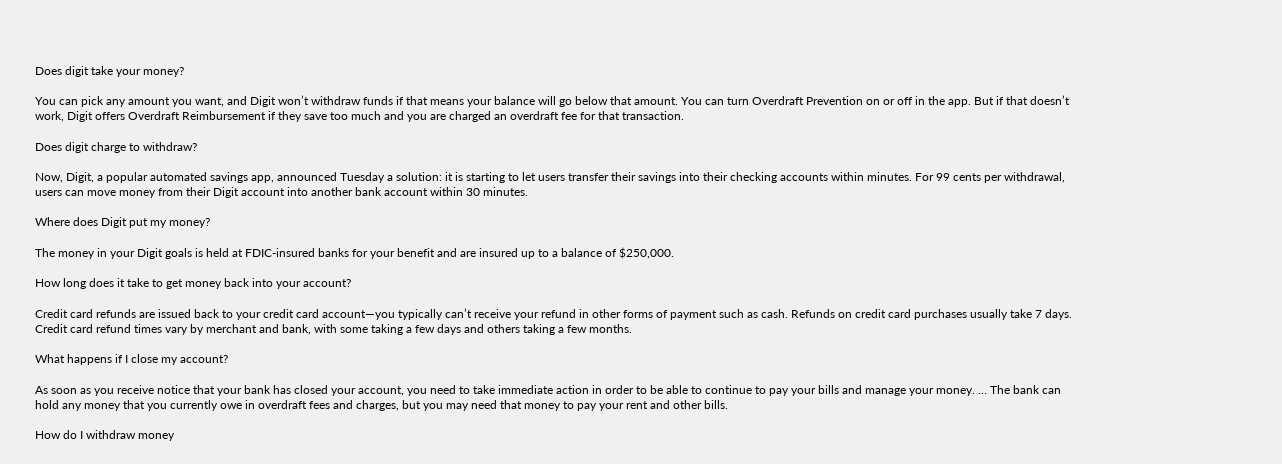Does digit take your money?

You can pick any amount you want, and Digit won’t withdraw funds if that means your balance will go below that amount. You can turn Overdraft Prevention on or off in the app. But if that doesn’t work, Digit offers Overdraft Reimbursement if they save too much and you are charged an overdraft fee for that transaction.

Does digit charge to withdraw?

Now, Digit, a popular automated savings app, announced Tuesday a solution: it is starting to let users transfer their savings into their checking accounts within minutes. For 99 cents per withdrawal, users can move money from their Digit account into another bank account within 30 minutes.

Where does Digit put my money?

The money in your Digit goals is held at FDIC-insured banks for your benefit and are insured up to a balance of $250,000.

How long does it take to get money back into your account?

Credit card refunds are issued back to your credit card account—you typically can’t receive your refund in other forms of payment such as cash. Refunds on credit card purchases usually take 7 days. Credit card refund times vary by merchant and bank, with some taking a few days and others taking a few months.

What happens if I close my account?

As soon as you receive notice that your bank has closed your account, you need to take immediate action in order to be able to continue to pay your bills and manage your money. … The bank can hold any money that you currently owe in overdraft fees and charges, but you may need that money to pay your rent and other bills.

How do I withdraw money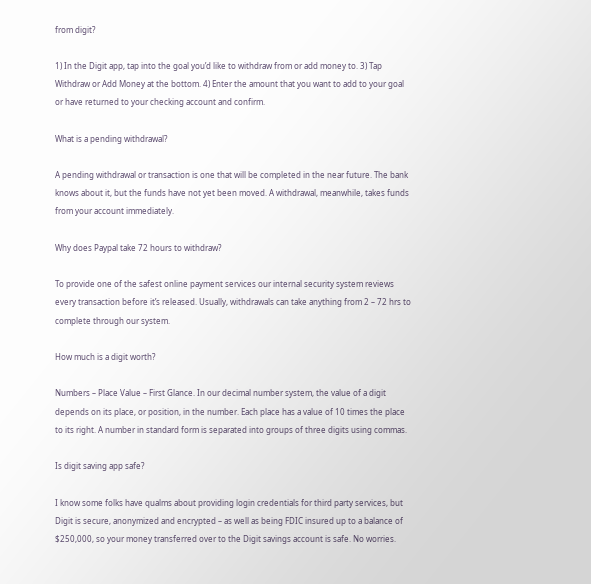from digit?

1) In the Digit app, tap into the goal you’d like to withdraw from or add money to. 3) Tap Withdraw or Add Money at the bottom. 4) Enter the amount that you want to add to your goal or have returned to your checking account and confirm.

What is a pending withdrawal?

A pending withdrawal or transaction is one that will be completed in the near future. The bank knows about it, but the funds have not yet been moved. A withdrawal, meanwhile, takes funds from your account immediately.

Why does Paypal take 72 hours to withdraw?

To provide one of the safest online payment services our internal security system reviews every transaction before it’s released. Usually, withdrawals can take anything from 2 – 72 hrs to complete through our system.

How much is a digit worth?

Numbers – Place Value – First Glance. In our decimal number system, the value of a digit depends on its place, or position, in the number. Each place has a value of 10 times the place to its right. A number in standard form is separated into groups of three digits using commas.

Is digit saving app safe?

I know some folks have qualms about providing login credentials for third party services, but Digit is secure, anonymized and encrypted – as well as being FDIC insured up to a balance of $250,000, so your money transferred over to the Digit savings account is safe. No worries.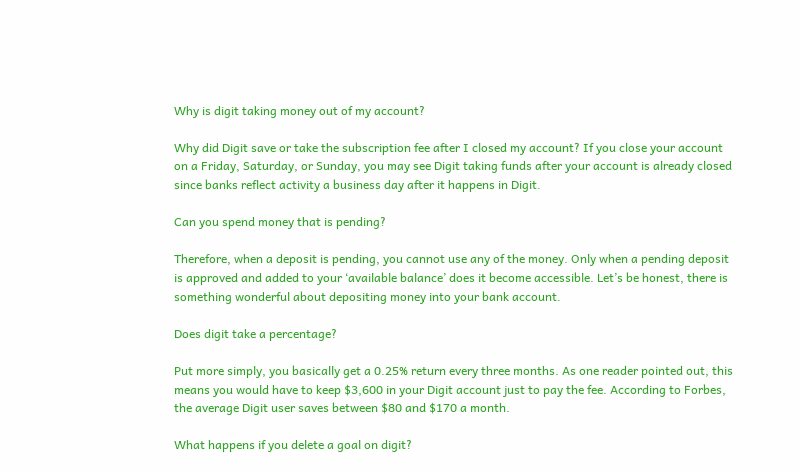Why is digit taking money out of my account?

Why did Digit save or take the subscription fee after I closed my account? If you close your account on a Friday, Saturday, or Sunday, you may see Digit taking funds after your account is already closed since banks reflect activity a business day after it happens in Digit.

Can you spend money that is pending?

Therefore, when a deposit is pending, you cannot use any of the money. Only when a pending deposit is approved and added to your ‘available balance’ does it become accessible. Let’s be honest, there is something wonderful about depositing money into your bank account.

Does digit take a percentage?

Put more simply, you basically get a 0.25% return every three months. As one reader pointed out, this means you would have to keep $3,600 in your Digit account just to pay the fee. According to Forbes, the average Digit user saves between $80 and $170 a month.

What happens if you delete a goal on digit?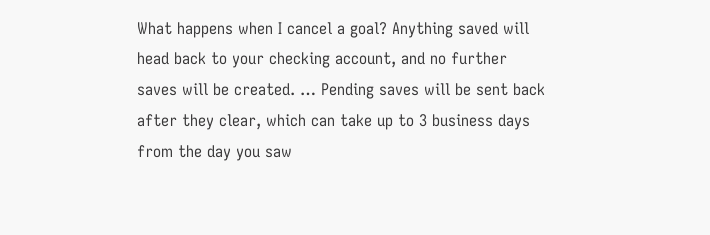What happens when I cancel a goal? Anything saved will head back to your checking account, and no further saves will be created. … Pending saves will be sent back after they clear, which can take up to 3 business days from the day you saw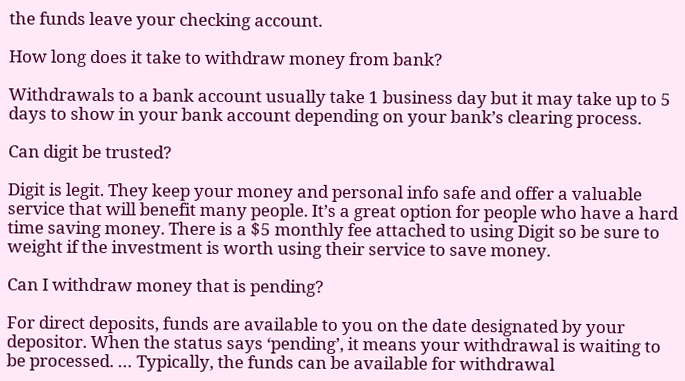the funds leave your checking account.

How long does it take to withdraw money from bank?

Withdrawals to a bank account usually take 1 business day but it may take up to 5 days to show in your bank account depending on your bank’s clearing process.

Can digit be trusted?

Digit is legit. They keep your money and personal info safe and offer a valuable service that will benefit many people. It’s a great option for people who have a hard time saving money. There is a $5 monthly fee attached to using Digit so be sure to weight if the investment is worth using their service to save money.

Can I withdraw money that is pending?

For direct deposits, funds are available to you on the date designated by your depositor. When the status says ‘pending’, it means your withdrawal is waiting to be processed. … Typically, the funds can be available for withdrawal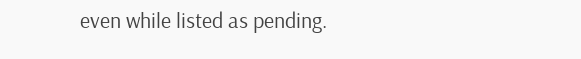even while listed as pending.